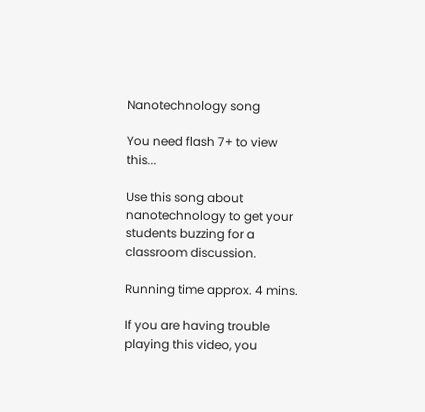Nanotechnology song

You need flash 7+ to view this...

Use this song about nanotechnology to get your students buzzing for a classroom discussion.

Running time approx. 4 mins.

If you are having trouble playing this video, you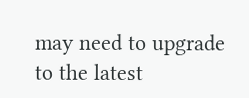may need to upgrade to the latest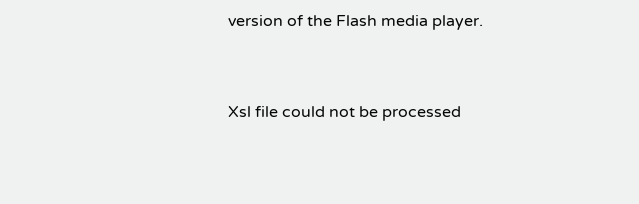version of the Flash media player.


Xsl file could not be processed